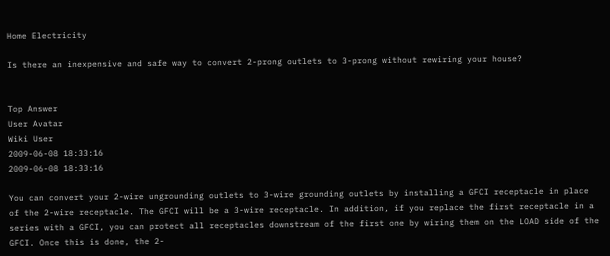Home Electricity

Is there an inexpensive and safe way to convert 2-prong outlets to 3-prong without rewiring your house?


Top Answer
User Avatar
Wiki User
2009-06-08 18:33:16
2009-06-08 18:33:16

You can convert your 2-wire ungrounding outlets to 3-wire grounding outlets by installing a GFCI receptacle in place of the 2-wire receptacle. The GFCI will be a 3-wire receptacle. In addition, if you replace the first receptacle in a series with a GFCI, you can protect all receptacles downstream of the first one by wiring them on the LOAD side of the GFCI. Once this is done, the 2-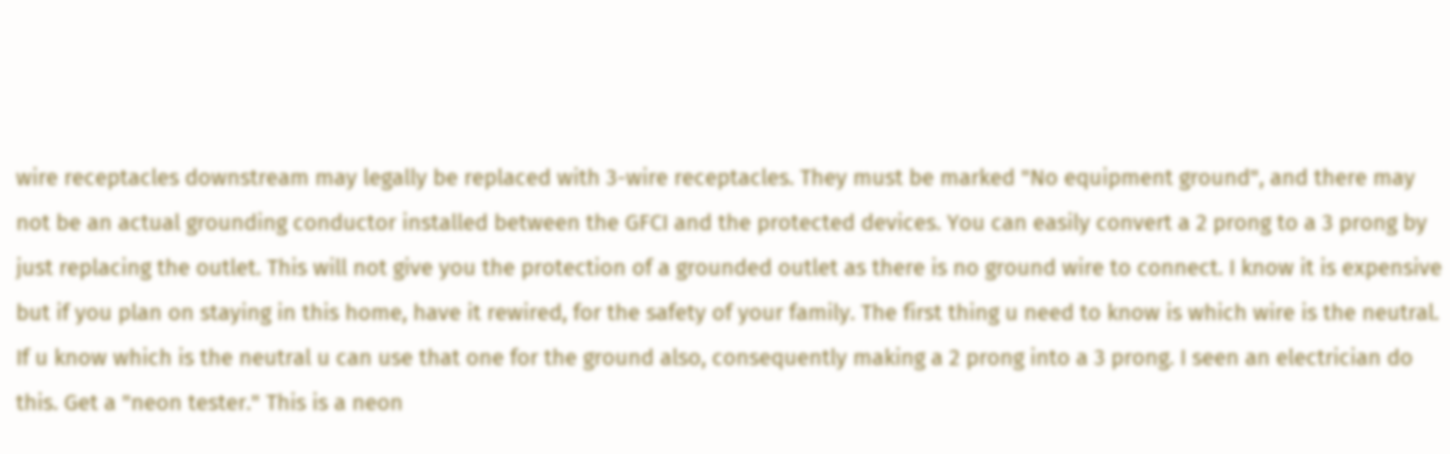wire receptacles downstream may legally be replaced with 3-wire receptacles. They must be marked "No equipment ground", and there may not be an actual grounding conductor installed between the GFCI and the protected devices. You can easily convert a 2 prong to a 3 prong by just replacing the outlet. This will not give you the protection of a grounded outlet as there is no ground wire to connect. I know it is expensive but if you plan on staying in this home, have it rewired, for the safety of your family. The first thing u need to know is which wire is the neutral. If u know which is the neutral u can use that one for the ground also, consequently making a 2 prong into a 3 prong. I seen an electrician do this. Get a "neon tester." This is a neon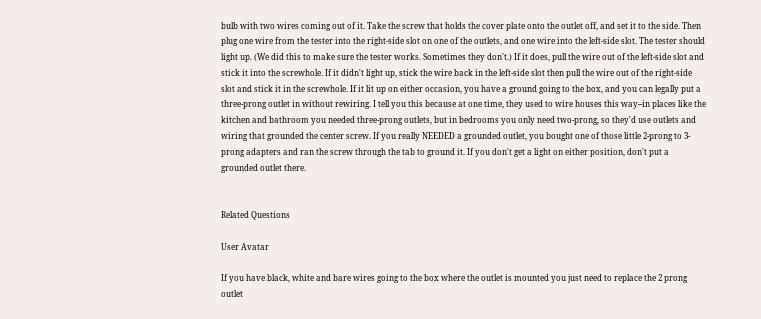bulb with two wires coming out of it. Take the screw that holds the cover plate onto the outlet off, and set it to the side. Then plug one wire from the tester into the right-side slot on one of the outlets, and one wire into the left-side slot. The tester should light up. (We did this to make sure the tester works. Sometimes they don't.) If it does, pull the wire out of the left-side slot and stick it into the screwhole. If it didn't light up, stick the wire back in the left-side slot then pull the wire out of the right-side slot and stick it in the screwhole. If it lit up on either occasion, you have a ground going to the box, and you can legally put a three-prong outlet in without rewiring. I tell you this because at one time, they used to wire houses this way--in places like the kitchen and bathroom you needed three-prong outlets, but in bedrooms you only need two-prong, so they'd use outlets and wiring that grounded the center screw. If you really NEEDED a grounded outlet, you bought one of those little 2-prong to 3-prong adapters and ran the screw through the tab to ground it. If you don't get a light on either position, don't put a grounded outlet there.


Related Questions

User Avatar

If you have black, white and bare wires going to the box where the outlet is mounted you just need to replace the 2 prong outlet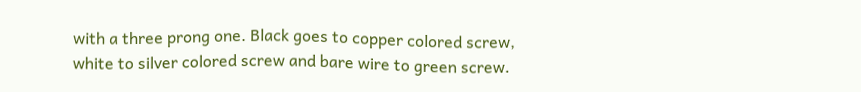with a three prong one. Black goes to copper colored screw, white to silver colored screw and bare wire to green screw.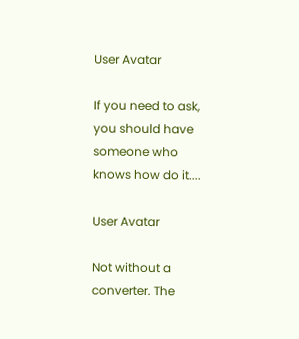User Avatar

If you need to ask, you should have someone who knows how do it....

User Avatar

Not without a converter. The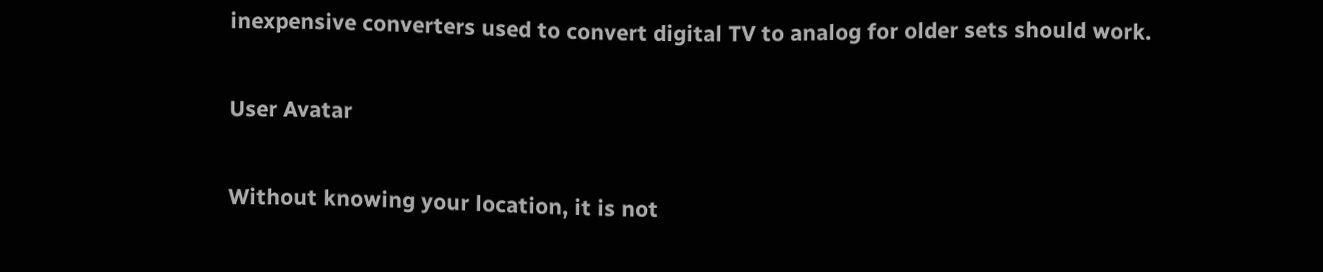inexpensive converters used to convert digital TV to analog for older sets should work.

User Avatar

Without knowing your location, it is not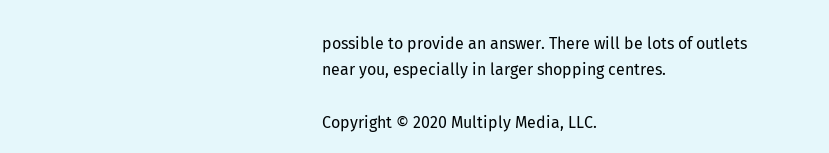possible to provide an answer. There will be lots of outlets near you, especially in larger shopping centres.

Copyright © 2020 Multiply Media, LLC.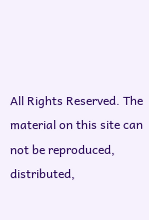All Rights Reserved. The material on this site can not be reproduced, distributed,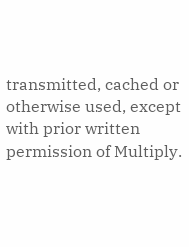transmitted, cached or otherwise used, except with prior written permission of Multiply.